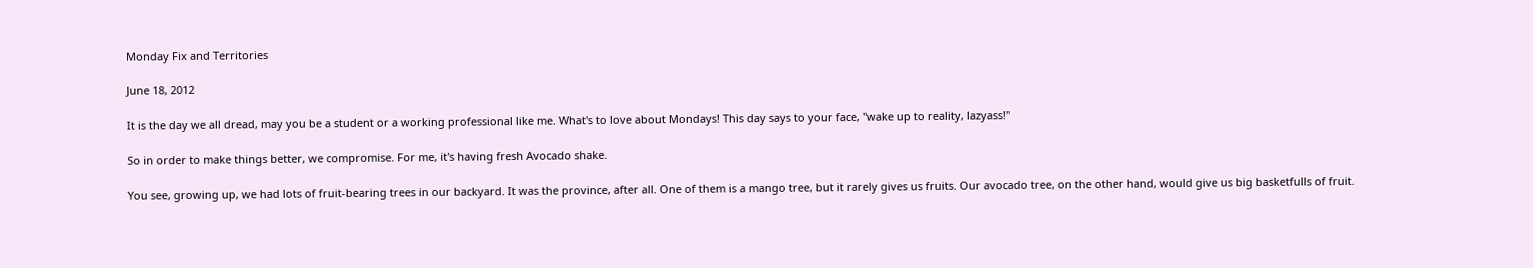Monday Fix and Territories

June 18, 2012

It is the day we all dread, may you be a student or a working professional like me. What's to love about Mondays! This day says to your face, "wake up to reality, lazyass!"

So in order to make things better, we compromise. For me, it's having fresh Avocado shake.

You see, growing up, we had lots of fruit-bearing trees in our backyard. It was the province, after all. One of them is a mango tree, but it rarely gives us fruits. Our avocado tree, on the other hand, would give us big basketfulls of fruit.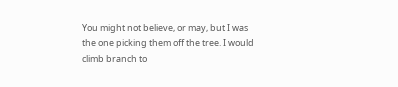You might not believe, or may, but I was the one picking them off the tree. I would climb branch to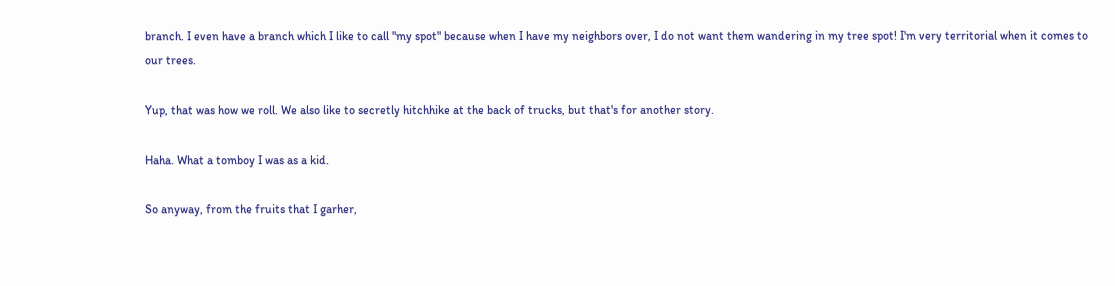branch. I even have a branch which I like to call "my spot" because when I have my neighbors over, I do not want them wandering in my tree spot! I'm very territorial when it comes to our trees.

Yup, that was how we roll. We also like to secretly hitchhike at the back of trucks, but that's for another story.

Haha. What a tomboy I was as a kid.

So anyway, from the fruits that I garher,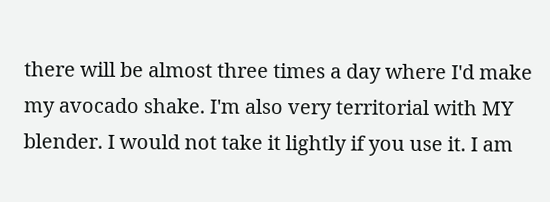there will be almost three times a day where I'd make my avocado shake. I'm also very territorial with MY blender. I would not take it lightly if you use it. I am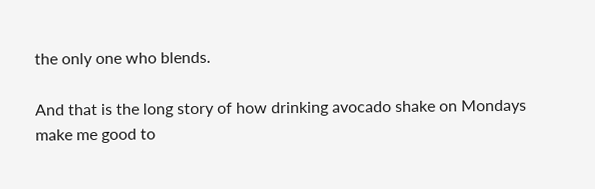the only one who blends.

And that is the long story of how drinking avocado shake on Mondays make me good to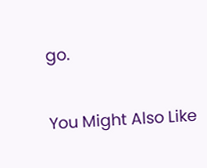go.

You Might Also Like